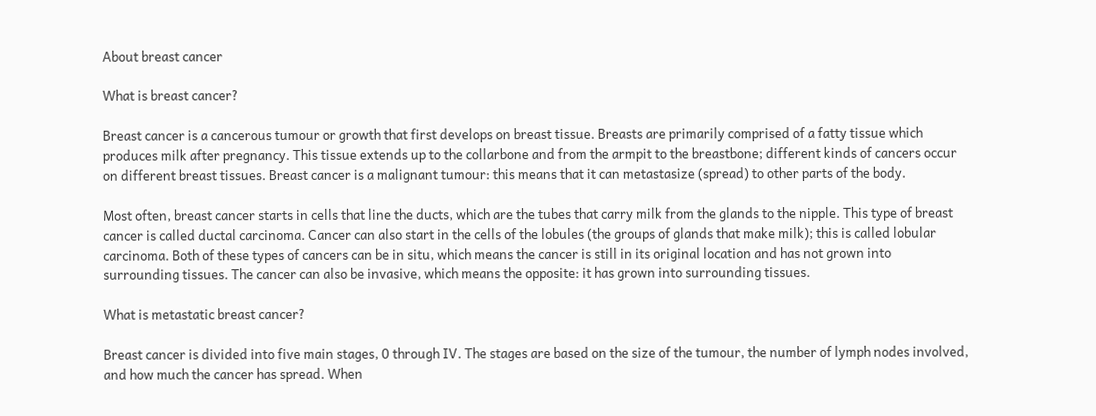About breast cancer

What is breast cancer?

Breast cancer is a cancerous tumour or growth that first develops on breast tissue. Breasts are primarily comprised of a fatty tissue which produces milk after pregnancy. This tissue extends up to the collarbone and from the armpit to the breastbone; different kinds of cancers occur on different breast tissues. Breast cancer is a malignant tumour: this means that it can metastasize (spread) to other parts of the body.

Most often, breast cancer starts in cells that line the ducts, which are the tubes that carry milk from the glands to the nipple. This type of breast cancer is called ductal carcinoma. Cancer can also start in the cells of the lobules (the groups of glands that make milk); this is called lobular carcinoma. Both of these types of cancers can be in situ, which means the cancer is still in its original location and has not grown into surrounding tissues. The cancer can also be invasive, which means the opposite: it has grown into surrounding tissues.

What is metastatic breast cancer?

Breast cancer is divided into five main stages, 0 through IV. The stages are based on the size of the tumour, the number of lymph nodes involved, and how much the cancer has spread. When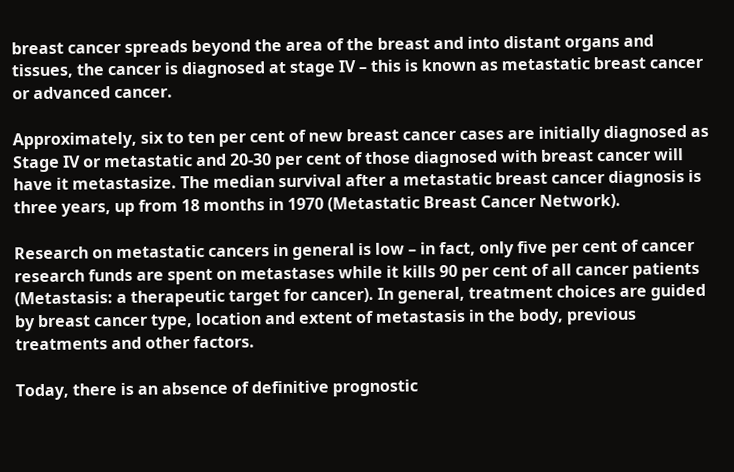breast cancer spreads beyond the area of the breast and into distant organs and tissues, the cancer is diagnosed at stage IV – this is known as metastatic breast cancer or advanced cancer.

Approximately, six to ten per cent of new breast cancer cases are initially diagnosed as Stage IV or metastatic and 20-30 per cent of those diagnosed with breast cancer will have it metastasize. The median survival after a metastatic breast cancer diagnosis is three years, up from 18 months in 1970 (Metastatic Breast Cancer Network).

Research on metastatic cancers in general is low – in fact, only five per cent of cancer research funds are spent on metastases while it kills 90 per cent of all cancer patients (Metastasis: a therapeutic target for cancer). In general, treatment choices are guided by breast cancer type, location and extent of metastasis in the body, previous treatments and other factors.

Today, there is an absence of definitive prognostic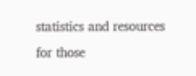statistics and resources for those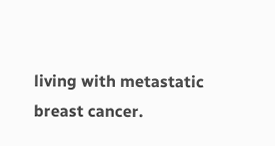living with metastatic breast cancer.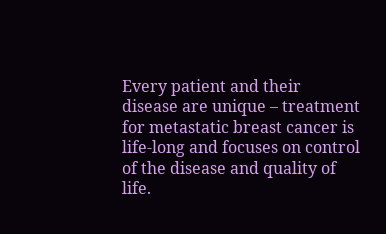Every patient and their disease are unique – treatment for metastatic breast cancer is life-long and focuses on control of the disease and quality of life.